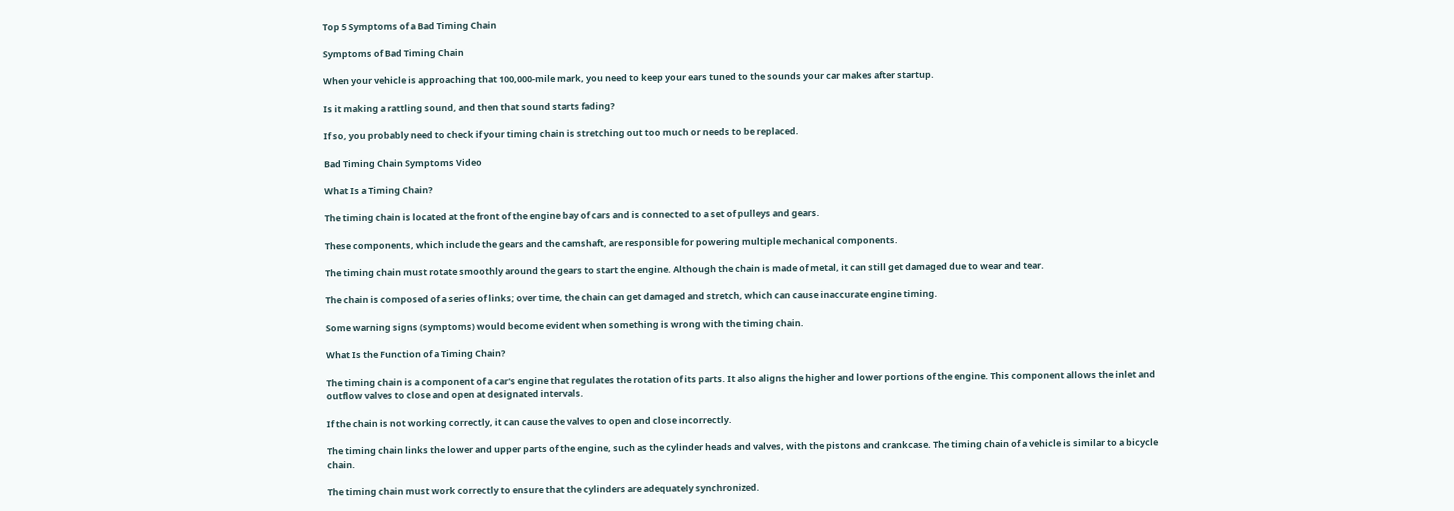Top 5 Symptoms of a Bad Timing Chain

Symptoms of Bad Timing Chain

When your vehicle is approaching that 100,000-mile mark, you need to keep your ears tuned to the sounds your car makes after startup.

Is it making a rattling sound, and then that sound starts fading?

If so, you probably need to check if your timing chain is stretching out too much or needs to be replaced.

Bad Timing Chain Symptoms Video

What Is a Timing Chain?

The timing chain is located at the front of the engine bay of cars and is connected to a set of pulleys and gears.

These components, which include the gears and the camshaft, are responsible for powering multiple mechanical components.

The timing chain must rotate smoothly around the gears to start the engine. Although the chain is made of metal, it can still get damaged due to wear and tear.

The chain is composed of a series of links; over time, the chain can get damaged and stretch, which can cause inaccurate engine timing.

Some warning signs (symptoms) would become evident when something is wrong with the timing chain.

What Is the Function of a Timing Chain?

The timing chain is a component of a car's engine that regulates the rotation of its parts. It also aligns the higher and lower portions of the engine. This component allows the inlet and outflow valves to close and open at designated intervals.

If the chain is not working correctly, it can cause the valves to open and close incorrectly.

The timing chain links the lower and upper parts of the engine, such as the cylinder heads and valves, with the pistons and crankcase. The timing chain of a vehicle is similar to a bicycle chain.

The timing chain must work correctly to ensure that the cylinders are adequately synchronized.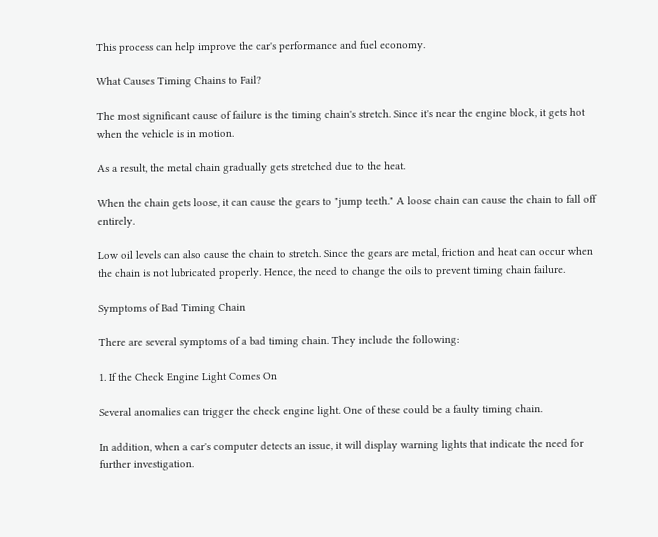This process can help improve the car's performance and fuel economy.

What Causes Timing Chains to Fail?

The most significant cause of failure is the timing chain's stretch. Since it's near the engine block, it gets hot when the vehicle is in motion.

As a result, the metal chain gradually gets stretched due to the heat.

When the chain gets loose, it can cause the gears to "jump teeth." A loose chain can cause the chain to fall off entirely.

Low oil levels can also cause the chain to stretch. Since the gears are metal, friction and heat can occur when the chain is not lubricated properly. Hence, the need to change the oils to prevent timing chain failure.

Symptoms of Bad Timing Chain

There are several symptoms of a bad timing chain. They include the following:

1. If the Check Engine Light Comes On

Several anomalies can trigger the check engine light. One of these could be a faulty timing chain.

In addition, when a car's computer detects an issue, it will display warning lights that indicate the need for further investigation.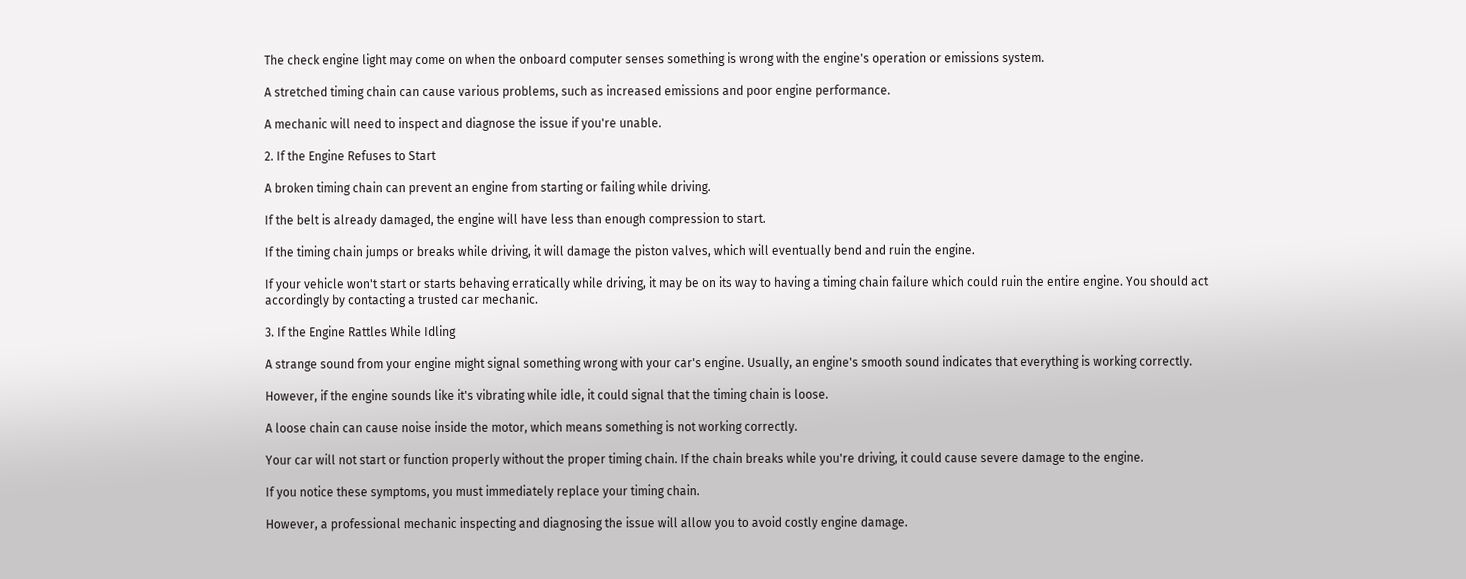The check engine light may come on when the onboard computer senses something is wrong with the engine's operation or emissions system.

A stretched timing chain can cause various problems, such as increased emissions and poor engine performance.

A mechanic will need to inspect and diagnose the issue if you're unable.

2. If the Engine Refuses to Start

A broken timing chain can prevent an engine from starting or failing while driving.

If the belt is already damaged, the engine will have less than enough compression to start.

If the timing chain jumps or breaks while driving, it will damage the piston valves, which will eventually bend and ruin the engine.

If your vehicle won't start or starts behaving erratically while driving, it may be on its way to having a timing chain failure which could ruin the entire engine. You should act accordingly by contacting a trusted car mechanic.

3. If the Engine Rattles While Idling

A strange sound from your engine might signal something wrong with your car's engine. Usually, an engine's smooth sound indicates that everything is working correctly.

However, if the engine sounds like it's vibrating while idle, it could signal that the timing chain is loose.

A loose chain can cause noise inside the motor, which means something is not working correctly.

Your car will not start or function properly without the proper timing chain. If the chain breaks while you're driving, it could cause severe damage to the engine.

If you notice these symptoms, you must immediately replace your timing chain.

However, a professional mechanic inspecting and diagnosing the issue will allow you to avoid costly engine damage.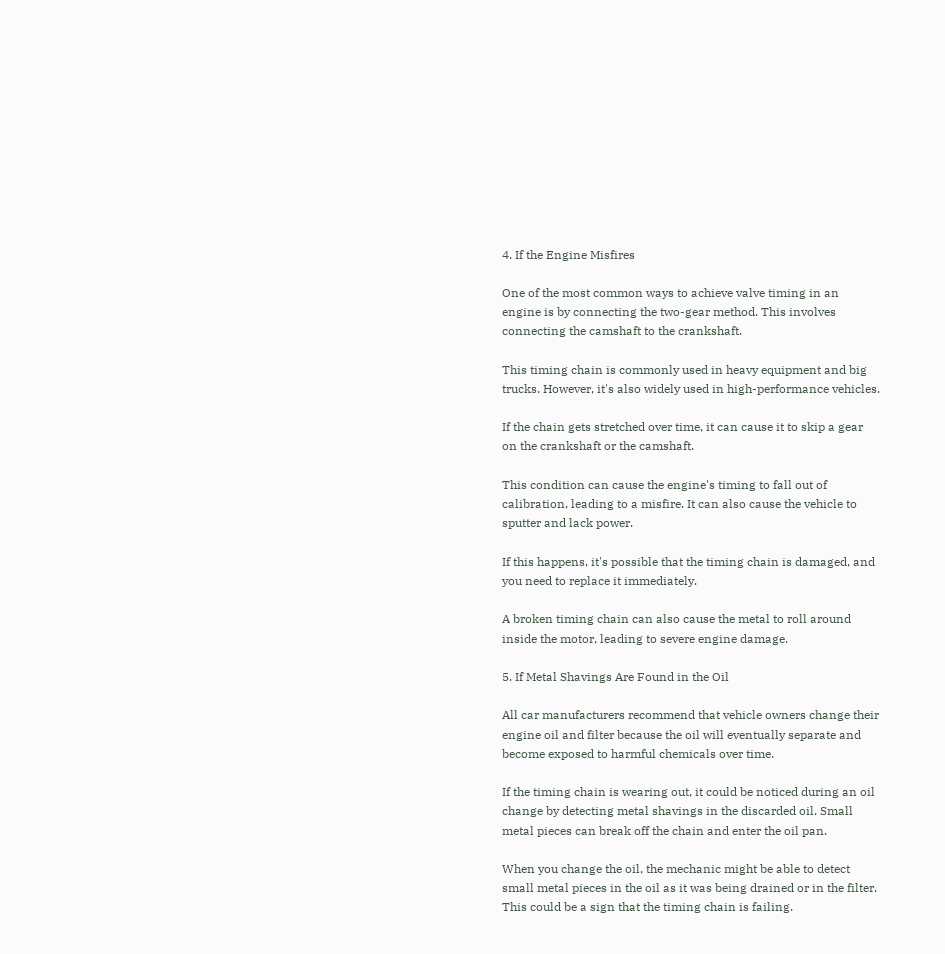4. If the Engine Misfires

One of the most common ways to achieve valve timing in an engine is by connecting the two-gear method. This involves connecting the camshaft to the crankshaft.

This timing chain is commonly used in heavy equipment and big trucks. However, it's also widely used in high-performance vehicles.

If the chain gets stretched over time, it can cause it to skip a gear on the crankshaft or the camshaft.

This condition can cause the engine's timing to fall out of calibration, leading to a misfire. It can also cause the vehicle to sputter and lack power.

If this happens, it's possible that the timing chain is damaged, and you need to replace it immediately.

A broken timing chain can also cause the metal to roll around inside the motor, leading to severe engine damage.

5. If Metal Shavings Are Found in the Oil

All car manufacturers recommend that vehicle owners change their engine oil and filter because the oil will eventually separate and become exposed to harmful chemicals over time.

If the timing chain is wearing out, it could be noticed during an oil change by detecting metal shavings in the discarded oil. Small metal pieces can break off the chain and enter the oil pan.

When you change the oil, the mechanic might be able to detect small metal pieces in the oil as it was being drained or in the filter. This could be a sign that the timing chain is failing.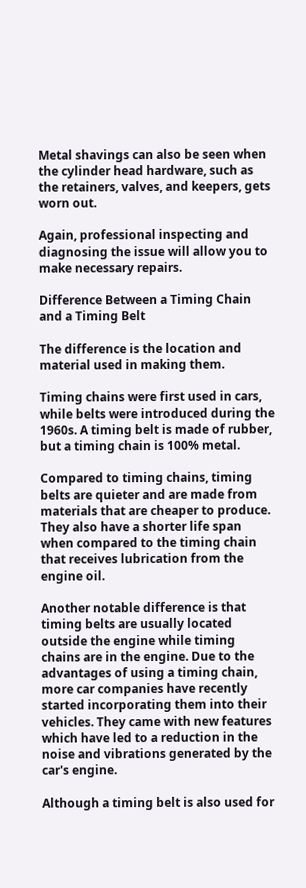Metal shavings can also be seen when the cylinder head hardware, such as the retainers, valves, and keepers, gets worn out.

Again, professional inspecting and diagnosing the issue will allow you to make necessary repairs.

Difference Between a Timing Chain and a Timing Belt

The difference is the location and material used in making them.

Timing chains were first used in cars, while belts were introduced during the 1960s. A timing belt is made of rubber, but a timing chain is 100% metal.

Compared to timing chains, timing belts are quieter and are made from materials that are cheaper to produce. They also have a shorter life span when compared to the timing chain that receives lubrication from the engine oil.

Another notable difference is that timing belts are usually located outside the engine while timing chains are in the engine. Due to the advantages of using a timing chain, more car companies have recently started incorporating them into their vehicles. They came with new features which have led to a reduction in the noise and vibrations generated by the car's engine.

Although a timing belt is also used for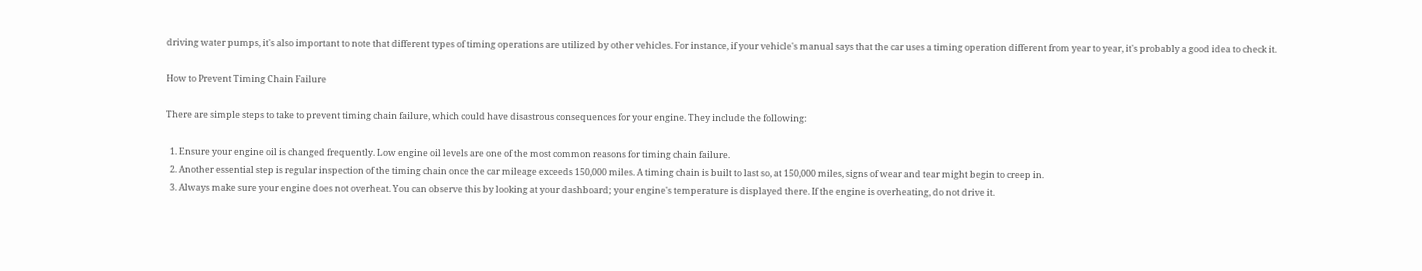driving water pumps, it's also important to note that different types of timing operations are utilized by other vehicles. For instance, if your vehicle's manual says that the car uses a timing operation different from year to year, it's probably a good idea to check it.

How to Prevent Timing Chain Failure

There are simple steps to take to prevent timing chain failure, which could have disastrous consequences for your engine. They include the following:

  1. Ensure your engine oil is changed frequently. Low engine oil levels are one of the most common reasons for timing chain failure.
  2. Another essential step is regular inspection of the timing chain once the car mileage exceeds 150,000 miles. A timing chain is built to last so, at 150,000 miles, signs of wear and tear might begin to creep in.
  3. Always make sure your engine does not overheat. You can observe this by looking at your dashboard; your engine's temperature is displayed there. If the engine is overheating, do not drive it.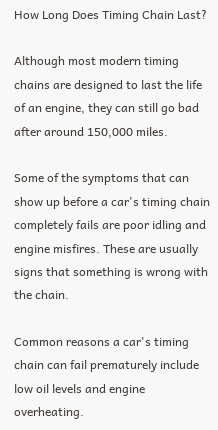How Long Does Timing Chain Last?

Although most modern timing chains are designed to last the life of an engine, they can still go bad after around 150,000 miles.

Some of the symptoms that can show up before a car's timing chain completely fails are poor idling and engine misfires. These are usually signs that something is wrong with the chain.

Common reasons a car's timing chain can fail prematurely include low oil levels and engine overheating.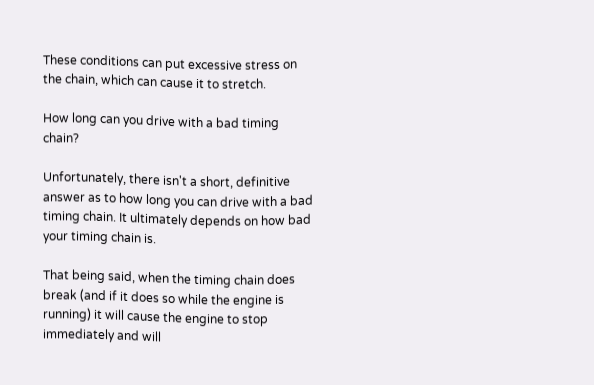These conditions can put excessive stress on the chain, which can cause it to stretch.

How long can you drive with a bad timing chain?

Unfortunately, there isn't a short, definitive answer as to how long you can drive with a bad timing chain. It ultimately depends on how bad your timing chain is.

That being said, when the timing chain does break (and if it does so while the engine is running) it will cause the engine to stop immediately and will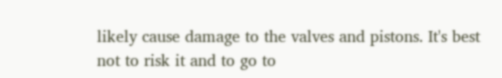likely cause damage to the valves and pistons. It's best not to risk it and to go to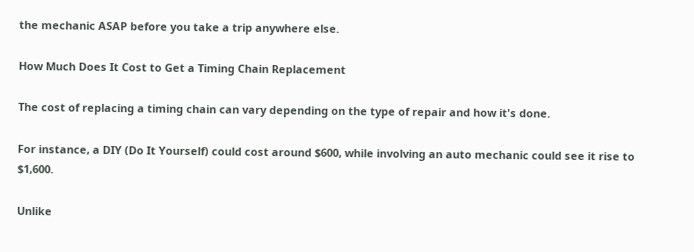the mechanic ASAP before you take a trip anywhere else.

How Much Does It Cost to Get a Timing Chain Replacement

The cost of replacing a timing chain can vary depending on the type of repair and how it's done.

For instance, a DIY (Do It Yourself) could cost around $600, while involving an auto mechanic could see it rise to $1,600.

Unlike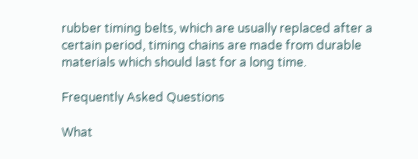rubber timing belts, which are usually replaced after a certain period, timing chains are made from durable materials which should last for a long time.

Frequently Asked Questions

What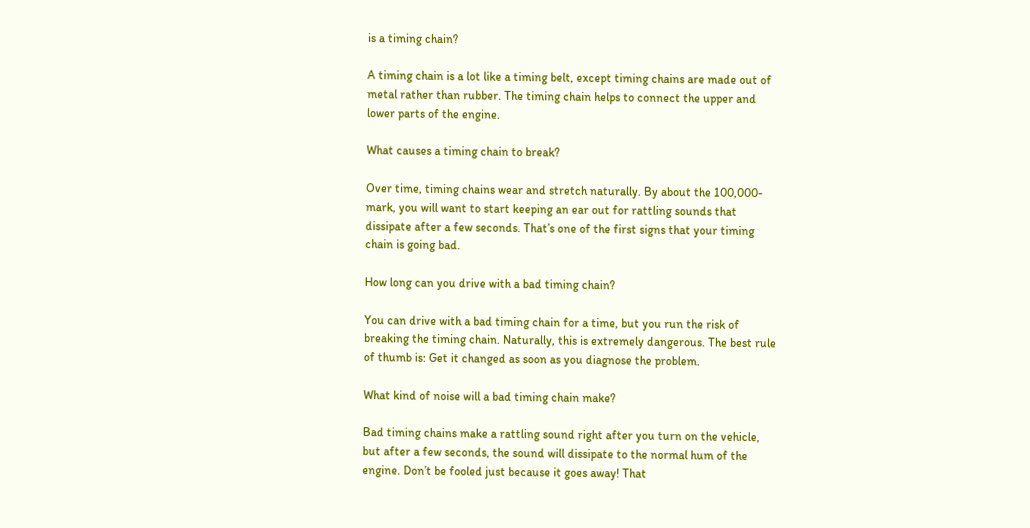is a timing chain?

A timing chain is a lot like a timing belt, except timing chains are made out of metal rather than rubber. The timing chain helps to connect the upper and lower parts of the engine.

What causes a timing chain to break?

Over time, timing chains wear and stretch naturally. By about the 100,000-mark, you will want to start keeping an ear out for rattling sounds that dissipate after a few seconds. That’s one of the first signs that your timing chain is going bad.

How long can you drive with a bad timing chain?

You can drive with a bad timing chain for a time, but you run the risk of breaking the timing chain. Naturally, this is extremely dangerous. The best rule of thumb is: Get it changed as soon as you diagnose the problem.

What kind of noise will a bad timing chain make?

Bad timing chains make a rattling sound right after you turn on the vehicle, but after a few seconds, the sound will dissipate to the normal hum of the engine. Don’t be fooled just because it goes away! That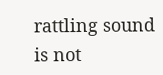rattling sound is not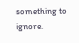something to ignore.